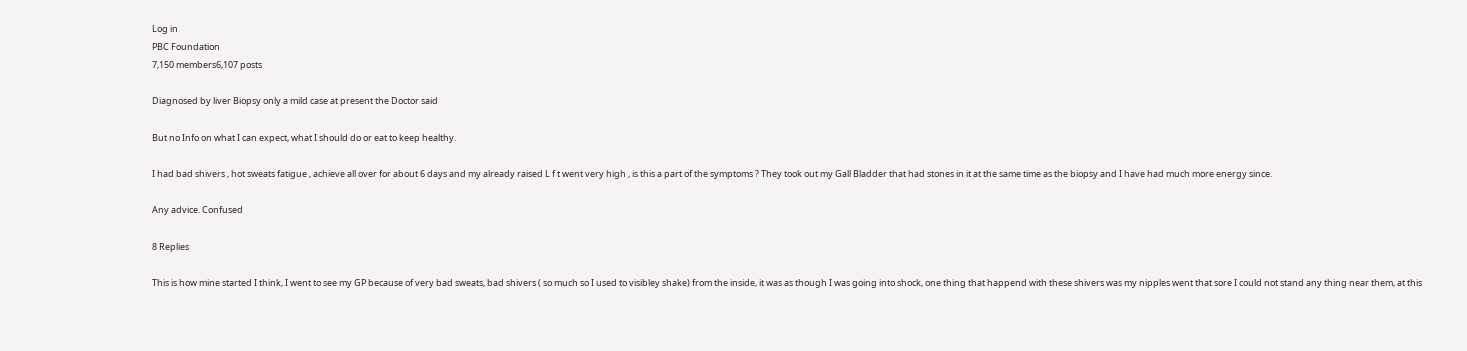Log in
PBC Foundation
7,150 members6,107 posts

Diagnosed by liver Biopsy only a mild case at present the Doctor said

But no Info on what I can expect, what I should do or eat to keep healthy.

I had bad shivers , hot sweats fatigue , achieve all over for about 6 days and my already raised L f t went very high , is this a part of the symptoms ? They took out my Gall Bladder that had stones in it at the same time as the biopsy and I have had much more energy since.

Any advice. Confused

8 Replies

This is how mine started I think, I went to see my GP because of very bad sweats, bad shivers ( so much so I used to visibley shake) from the inside, it was as though I was going into shock, one thing that happend with these shivers was my nipples went that sore I could not stand any thing near them, at this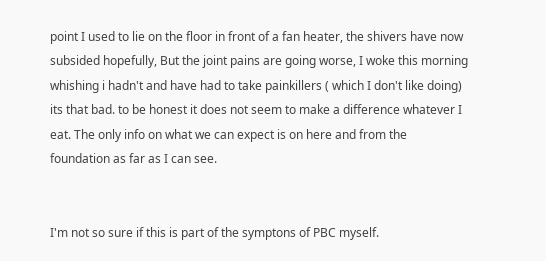point I used to lie on the floor in front of a fan heater, the shivers have now subsided hopefully, But the joint pains are going worse, I woke this morning whishing i hadn't and have had to take painkillers ( which I don't like doing) its that bad. to be honest it does not seem to make a difference whatever I eat. The only info on what we can expect is on here and from the foundation as far as I can see.


I'm not so sure if this is part of the symptons of PBC myself.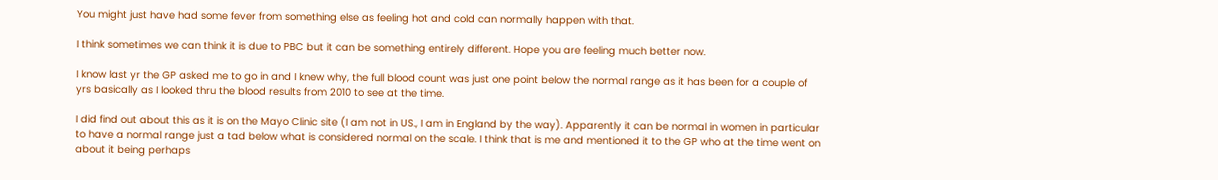You might just have had some fever from something else as feeling hot and cold can normally happen with that.

I think sometimes we can think it is due to PBC but it can be something entirely different. Hope you are feeling much better now.

I know last yr the GP asked me to go in and I knew why, the full blood count was just one point below the normal range as it has been for a couple of yrs basically as I looked thru the blood results from 2010 to see at the time.

I did find out about this as it is on the Mayo Clinic site (I am not in US., I am in England by the way). Apparently it can be normal in women in particular to have a normal range just a tad below what is considered normal on the scale. I think that is me and mentioned it to the GP who at the time went on about it being perhaps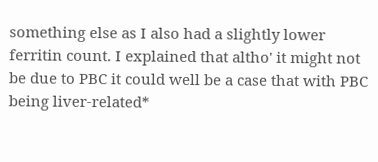something else as I also had a slightly lower ferritin count. I explained that altho' it might not be due to PBC it could well be a case that with PBC being liver-related*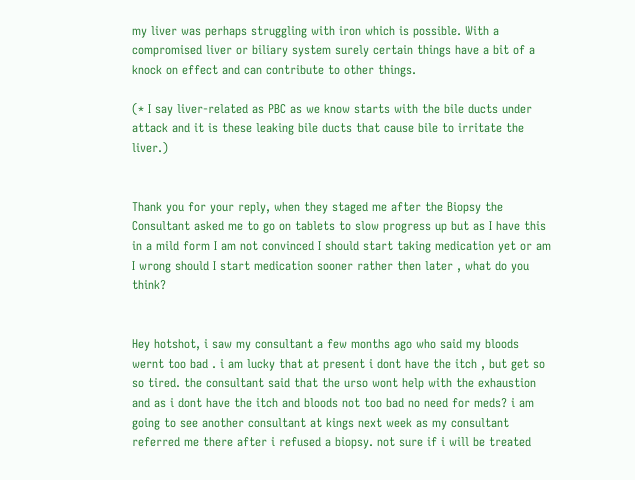my liver was perhaps struggling with iron which is possible. With a compromised liver or biliary system surely certain things have a bit of a knock on effect and can contribute to other things.

(* I say liver-related as PBC as we know starts with the bile ducts under attack and it is these leaking bile ducts that cause bile to irritate the liver.)


Thank you for your reply, when they staged me after the Biopsy the Consultant asked me to go on tablets to slow progress up but as I have this in a mild form I am not convinced I should start taking medication yet or am I wrong should I start medication sooner rather then later , what do you think?


Hey hotshot, i saw my consultant a few months ago who said my bloods wernt too bad . i am lucky that at present i dont have the itch , but get so so tired. the consultant said that the urso wont help with the exhaustion and as i dont have the itch and bloods not too bad no need for meds? i am going to see another consultant at kings next week as my consultant referred me there after i refused a biopsy. not sure if i will be treated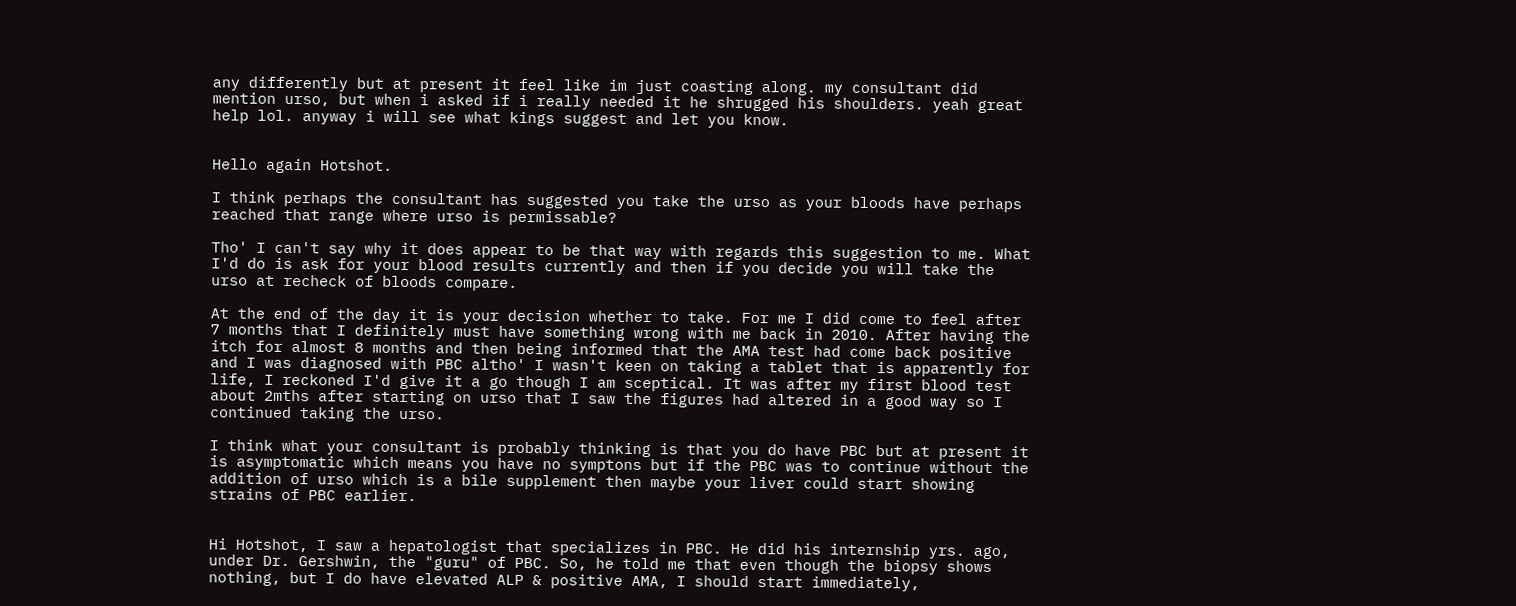any differently but at present it feel like im just coasting along. my consultant did mention urso, but when i asked if i really needed it he shrugged his shoulders. yeah great help lol. anyway i will see what kings suggest and let you know.


Hello again Hotshot.

I think perhaps the consultant has suggested you take the urso as your bloods have perhaps reached that range where urso is permissable?

Tho' I can't say why it does appear to be that way with regards this suggestion to me. What I'd do is ask for your blood results currently and then if you decide you will take the urso at recheck of bloods compare.

At the end of the day it is your decision whether to take. For me I did come to feel after 7 months that I definitely must have something wrong with me back in 2010. After having the itch for almost 8 months and then being informed that the AMA test had come back positive and I was diagnosed with PBC altho' I wasn't keen on taking a tablet that is apparently for life, I reckoned I'd give it a go though I am sceptical. It was after my first blood test about 2mths after starting on urso that I saw the figures had altered in a good way so I continued taking the urso.

I think what your consultant is probably thinking is that you do have PBC but at present it is asymptomatic which means you have no symptons but if the PBC was to continue without the addition of urso which is a bile supplement then maybe your liver could start showing strains of PBC earlier.


Hi Hotshot, I saw a hepatologist that specializes in PBC. He did his internship yrs. ago, under Dr. Gershwin, the "guru" of PBC. So, he told me that even though the biopsy shows nothing, but I do have elevated ALP & positive AMA, I should start immediately,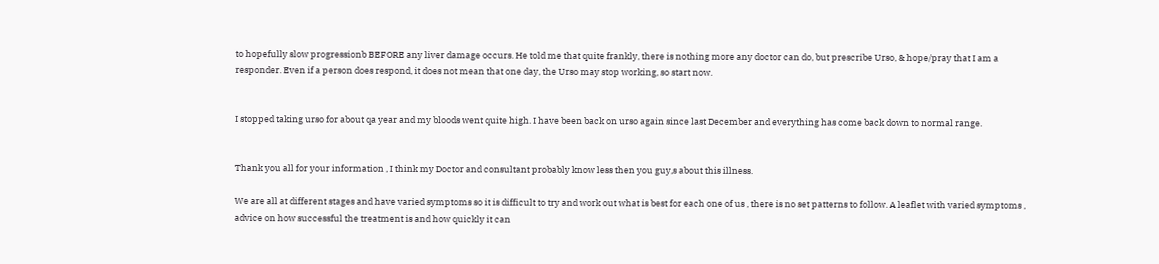to hopefully slow progressionb BEFORE any liver damage occurs. He told me that quite frankly, there is nothing more any doctor can do, but prescribe Urso, & hope/pray that I am a responder. Even if a person does respond, it does not mean that one day, the Urso may stop working, so start now.


I stopped taking urso for about qa year and my bloods went quite high. I have been back on urso again since last December and everything has come back down to normal range.


Thank you all for your information , I think my Doctor and consultant probably know less then you guy,s about this illness.

We are all at different stages and have varied symptoms so it is difficult to try and work out what is best for each one of us , there is no set patterns to follow. A leaflet with varied symptoms , advice on how successful the treatment is and how quickly it can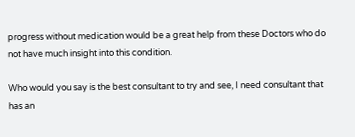progress without medication would be a great help from these Doctors who do not have much insight into this condition.

Who would you say is the best consultant to try and see, I need consultant that has an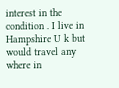interest in the condition . I live in Hampshire U k but would travel any where in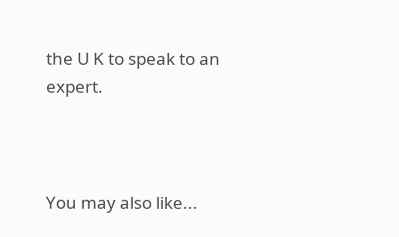the U K to speak to an expert.



You may also like...